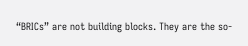“BRICs” are not building blocks. They are the so-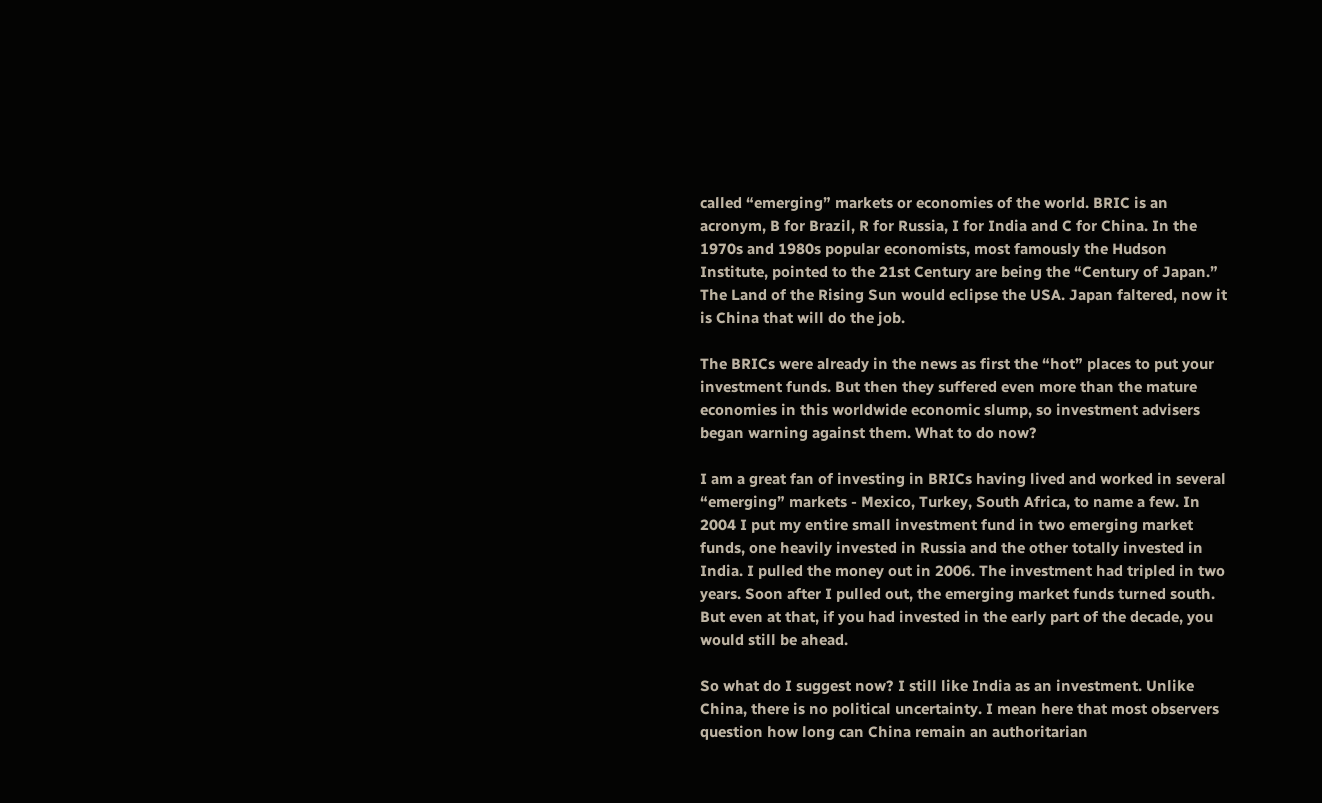called “emerging” markets or economies of the world. BRIC is an acronym, B for Brazil, R for Russia, I for India and C for China. In the 1970s and 1980s popular economists, most famously the Hudson Institute, pointed to the 21st Century are being the “Century of Japan.” The Land of the Rising Sun would eclipse the USA. Japan faltered, now it is China that will do the job.

The BRICs were already in the news as first the “hot” places to put your investment funds. But then they suffered even more than the mature economies in this worldwide economic slump, so investment advisers began warning against them. What to do now?

I am a great fan of investing in BRICs having lived and worked in several “emerging” markets - Mexico, Turkey, South Africa, to name a few. In 2004 I put my entire small investment fund in two emerging market funds, one heavily invested in Russia and the other totally invested in India. I pulled the money out in 2006. The investment had tripled in two years. Soon after I pulled out, the emerging market funds turned south. But even at that, if you had invested in the early part of the decade, you would still be ahead.

So what do I suggest now? I still like India as an investment. Unlike China, there is no political uncertainty. I mean here that most observers question how long can China remain an authoritarian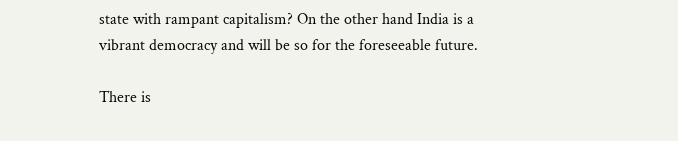state with rampant capitalism? On the other hand India is a vibrant democracy and will be so for the foreseeable future.

There is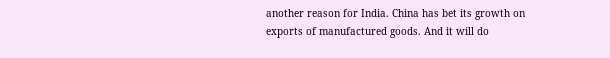another reason for India. China has bet its growth on exports of manufactured goods. And it will do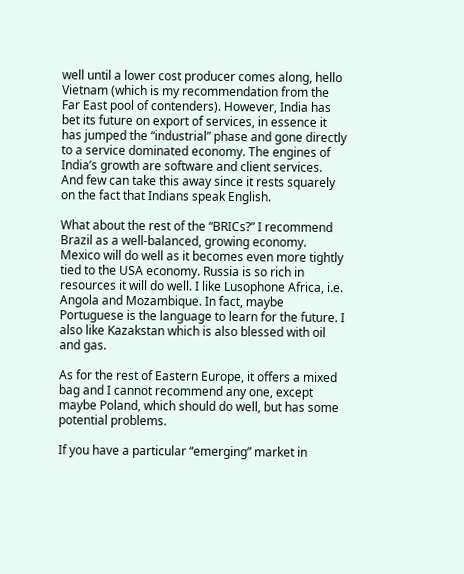well until a lower cost producer comes along, hello Vietnam (which is my recommendation from the Far East pool of contenders). However, India has bet its future on export of services, in essence it has jumped the “industrial” phase and gone directly to a service dominated economy. The engines of India’s growth are software and client services. And few can take this away since it rests squarely on the fact that Indians speak English.

What about the rest of the “BRICs?” I recommend Brazil as a well-balanced, growing economy. Mexico will do well as it becomes even more tightly tied to the USA economy. Russia is so rich in resources it will do well. I like Lusophone Africa, i.e. Angola and Mozambique. In fact, maybe Portuguese is the language to learn for the future. I also like Kazakstan which is also blessed with oil and gas.

As for the rest of Eastern Europe, it offers a mixed bag and I cannot recommend any one, except maybe Poland, which should do well, but has some potential problems.

If you have a particular “emerging” market in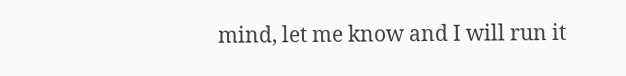mind, let me know and I will run it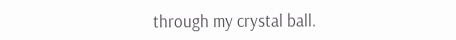through my crystal ball.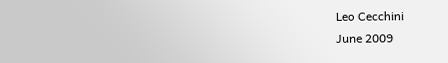Leo Cecchini
June 2009